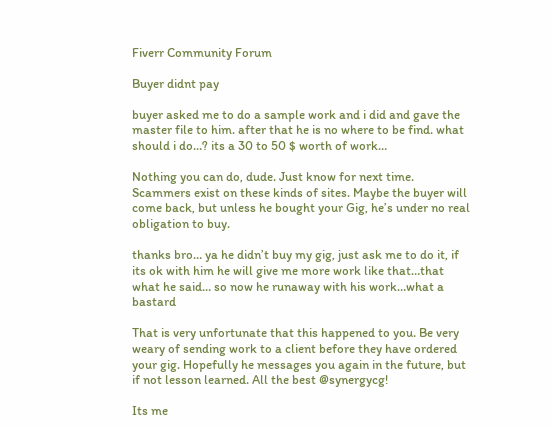Fiverr Community Forum

Buyer didnt pay

buyer asked me to do a sample work and i did and gave the master file to him. after that he is no where to be find. what should i do…? its a 30 to 50 $ worth of work…

Nothing you can do, dude. Just know for next time. Scammers exist on these kinds of sites. Maybe the buyer will come back, but unless he bought your Gig, he’s under no real obligation to buy.

thanks bro… ya he didn’t buy my gig, just ask me to do it, if its ok with him he will give me more work like that…that what he said… so now he runaway with his work…what a bastard

That is very unfortunate that this happened to you. Be very weary of sending work to a client before they have ordered your gig. Hopefully he messages you again in the future, but if not lesson learned. All the best @synergycg!

Its me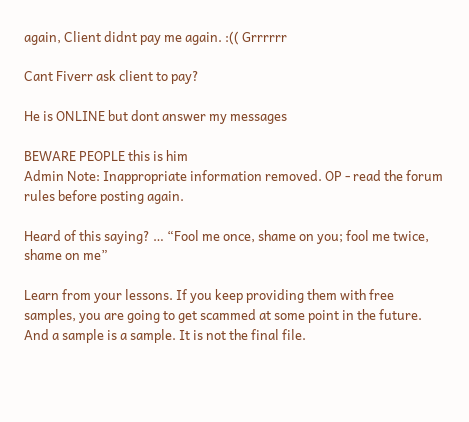again, Client didnt pay me again. :(( Grrrrrr

Cant Fiverr ask client to pay?

He is ONLINE but dont answer my messages

BEWARE PEOPLE this is him
Admin Note: Inappropriate information removed. OP - read the forum rules before posting again.

Heard of this saying? … “Fool me once, shame on you; fool me twice, shame on me”

Learn from your lessons. If you keep providing them with free samples, you are going to get scammed at some point in the future. And a sample is a sample. It is not the final file.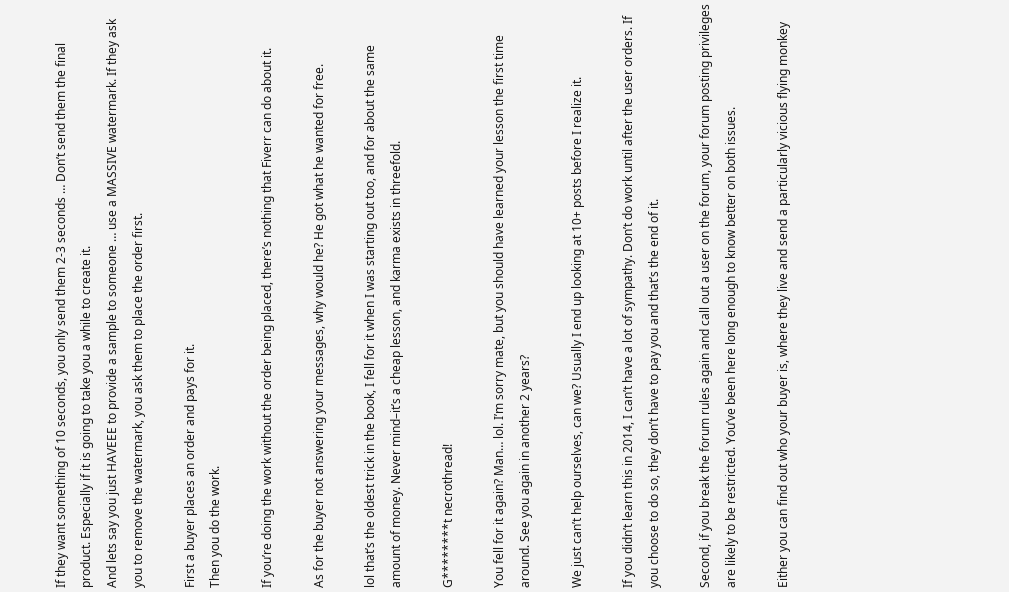If they want something of 10 seconds, you only send them 2-3 seconds … Don’t send them the final product. Especially if it is going to take you a while to create it.
And lets say you just HAVEEE to provide a sample to someone … use a MASSIVE watermark. If they ask you to remove the watermark, you ask them to place the order first.

First a buyer places an order and pays for it.
Then you do the work.

If you’re doing the work without the order being placed, there’s nothing that Fiverr can do about it.

As for the buyer not answering your messages, why would he? He got what he wanted for free.

lol that’s the oldest trick in the book, I fell for it when I was starting out too, and for about the same amount of money. Never mind–it’s a cheap lesson, and karma exists in threefold.

G********t necrothread!

You fell for it again? Man… lol. I’m sorry mate, but you should have learned your lesson the first time around. See you again in another 2 years?

We just can’t help ourselves, can we? Usually I end up looking at 10+ posts before I realize it.

If you didn’t learn this in 2014, I can’t have a lot of sympathy. Don’t do work until after the user orders. If you choose to do so, they don’t have to pay you and that’s the end of it.

Second, if you break the forum rules again and call out a user on the forum, your forum posting privileges are likely to be restricted. You’ve been here long enough to know better on both issues.

Either you can find out who your buyer is, where they live and send a particularly vicious flying monkey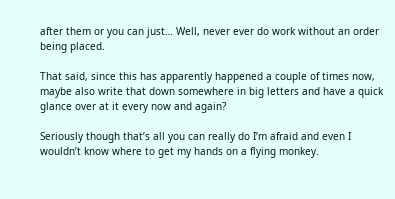after them or you can just… Well, never ever do work without an order being placed.

That said, since this has apparently happened a couple of times now, maybe also write that down somewhere in big letters and have a quick glance over at it every now and again?

Seriously though that’s all you can really do I’m afraid and even I wouldn’t know where to get my hands on a flying monkey.